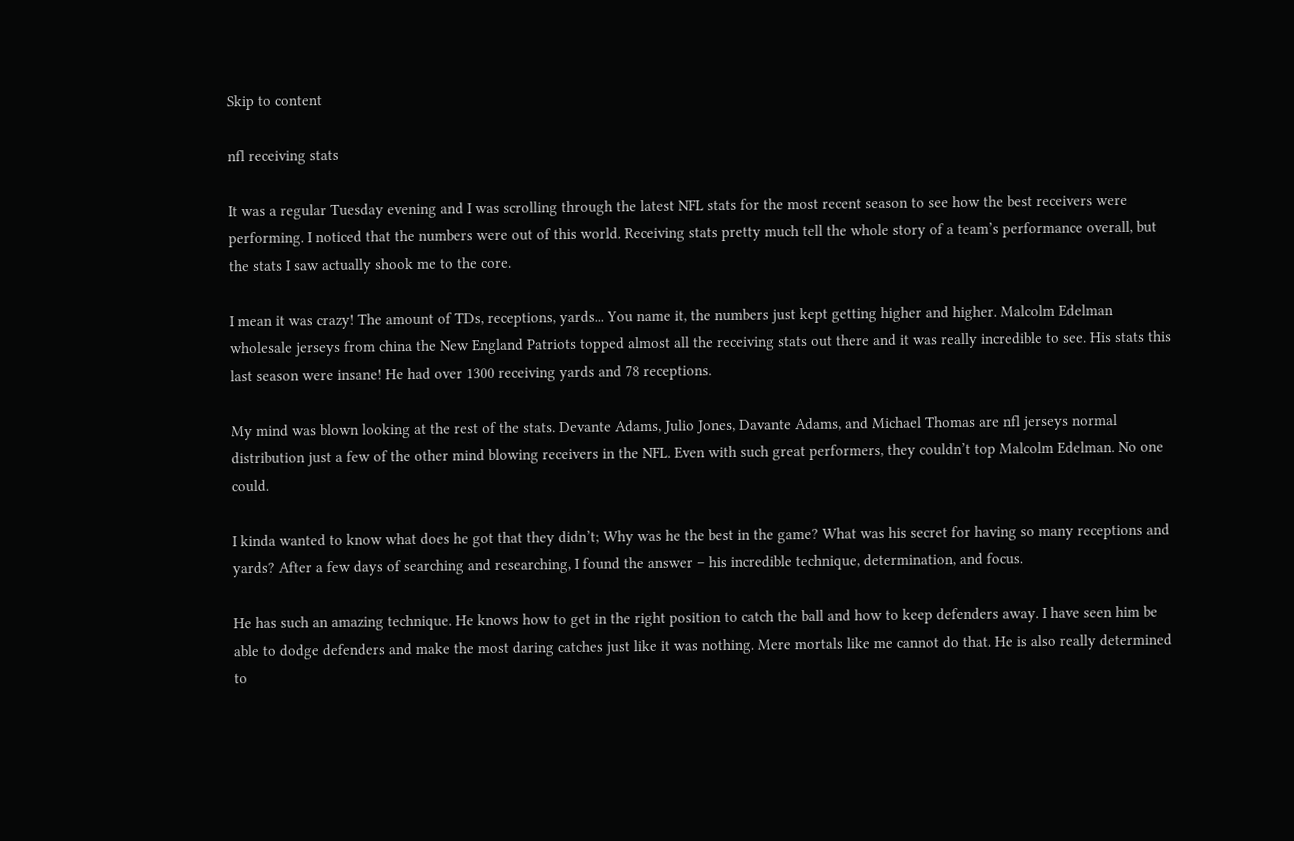Skip to content

nfl receiving stats

It was a regular Tuesday evening and I was scrolling through the latest NFL stats for the most recent season to see how the best receivers were performing. I noticed that the numbers were out of this world. Receiving stats pretty much tell the whole story of a team’s performance overall, but the stats I saw actually shook me to the core.

I mean it was crazy! The amount of TDs, receptions, yards... You name it, the numbers just kept getting higher and higher. Malcolm Edelman wholesale jerseys from china the New England Patriots topped almost all the receiving stats out there and it was really incredible to see. His stats this last season were insane! He had over 1300 receiving yards and 78 receptions.

My mind was blown looking at the rest of the stats. Devante Adams, Julio Jones, Davante Adams, and Michael Thomas are nfl jerseys normal distribution just a few of the other mind blowing receivers in the NFL. Even with such great performers, they couldn’t top Malcolm Edelman. No one could.

I kinda wanted to know what does he got that they didn’t; Why was he the best in the game? What was his secret for having so many receptions and yards? After a few days of searching and researching, I found the answer – his incredible technique, determination, and focus.

He has such an amazing technique. He knows how to get in the right position to catch the ball and how to keep defenders away. I have seen him be able to dodge defenders and make the most daring catches just like it was nothing. Mere mortals like me cannot do that. He is also really determined to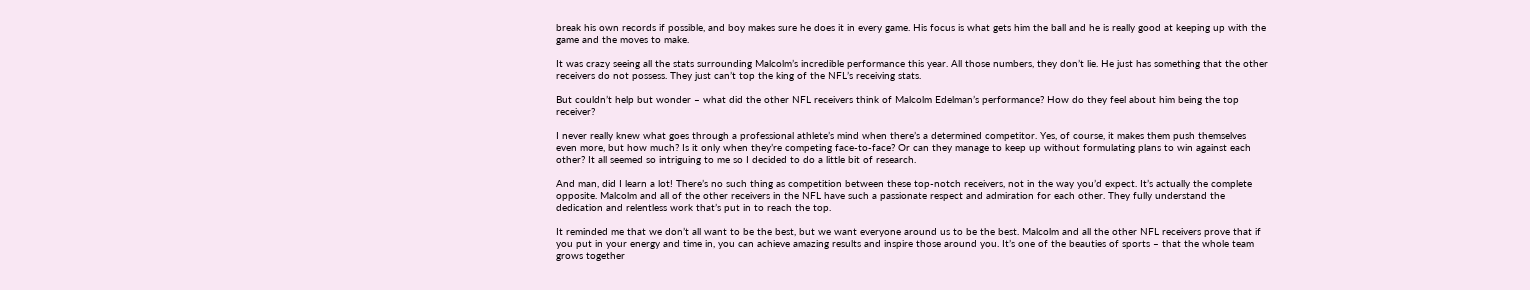break his own records if possible, and boy makes sure he does it in every game. His focus is what gets him the ball and he is really good at keeping up with the game and the moves to make.

It was crazy seeing all the stats surrounding Malcolm’s incredible performance this year. All those numbers, they don’t lie. He just has something that the other receivers do not possess. They just can’t top the king of the NFL’s receiving stats.

But couldn’t help but wonder – what did the other NFL receivers think of Malcolm Edelman’s performance? How do they feel about him being the top receiver?

I never really knew what goes through a professional athlete’s mind when there’s a determined competitor. Yes, of course, it makes them push themselves even more, but how much? Is it only when they’re competing face-to-face? Or can they manage to keep up without formulating plans to win against each other? It all seemed so intriguing to me so I decided to do a little bit of research.

And man, did I learn a lot! There’s no such thing as competition between these top-notch receivers, not in the way you’d expect. It’s actually the complete opposite. Malcolm and all of the other receivers in the NFL have such a passionate respect and admiration for each other. They fully understand the dedication and relentless work that’s put in to reach the top.

It reminded me that we don’t all want to be the best, but we want everyone around us to be the best. Malcolm and all the other NFL receivers prove that if you put in your energy and time in, you can achieve amazing results and inspire those around you. It’s one of the beauties of sports – that the whole team grows together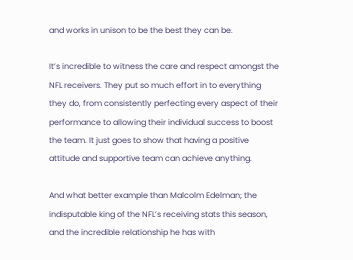and works in unison to be the best they can be.

It’s incredible to witness the care and respect amongst the NFL receivers. They put so much effort in to everything they do, from consistently perfecting every aspect of their performance to allowing their individual success to boost the team. It just goes to show that having a positive attitude and supportive team can achieve anything.

And what better example than Malcolm Edelman; the indisputable king of the NFL’s receiving stats this season, and the incredible relationship he has with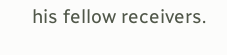his fellow receivers.